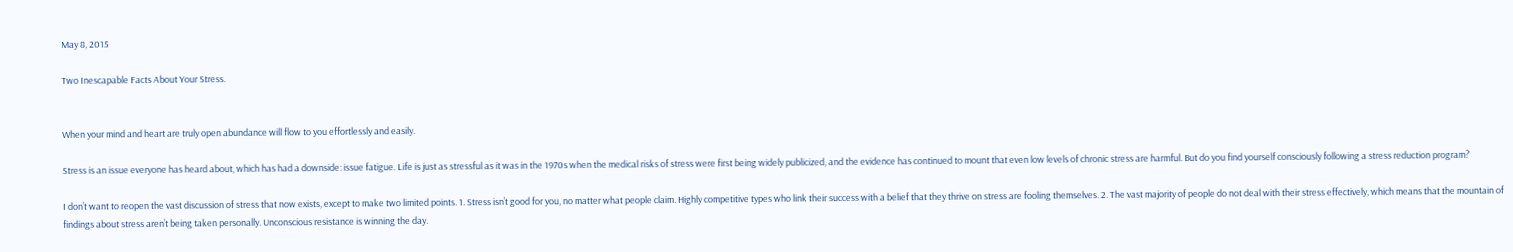May 8, 2015

Two Inescapable Facts About Your Stress.


When your mind and heart are truly open abundance will flow to you effortlessly and easily.

Stress is an issue everyone has heard about, which has had a downside: issue fatigue. Life is just as stressful as it was in the 1970s when the medical risks of stress were first being widely publicized, and the evidence has continued to mount that even low levels of chronic stress are harmful. But do you find yourself consciously following a stress reduction program?

I don’t want to reopen the vast discussion of stress that now exists, except to make two limited points. 1. Stress isn’t good for you, no matter what people claim. Highly competitive types who link their success with a belief that they thrive on stress are fooling themselves. 2. The vast majority of people do not deal with their stress effectively, which means that the mountain of findings about stress aren’t being taken personally. Unconscious resistance is winning the day.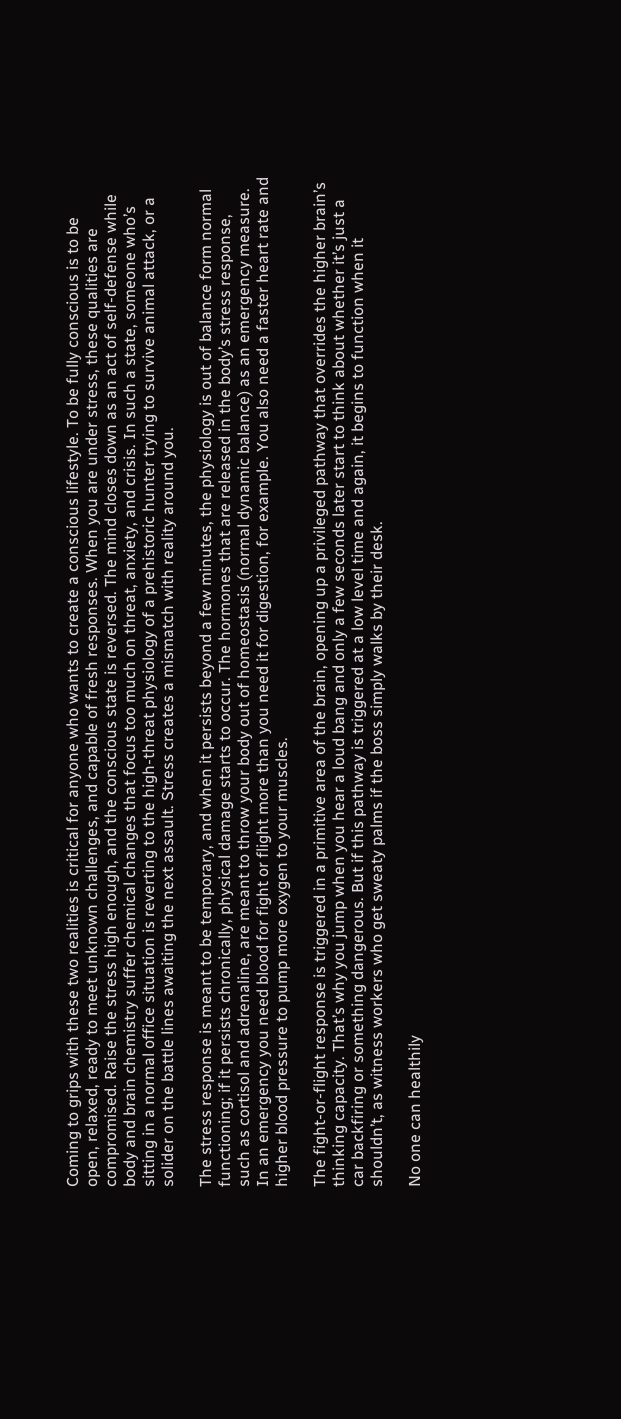Coming to grips with these two realities is critical for anyone who wants to create a conscious lifestyle. To be fully conscious is to be open, relaxed, ready to meet unknown challenges, and capable of fresh responses. When you are under stress, these qualities are compromised. Raise the stress high enough, and the conscious state is reversed. The mind closes down as an act of self-defense while body and brain chemistry suffer chemical changes that focus too much on threat, anxiety, and crisis. In such a state, someone who’s sitting in a normal office situation is reverting to the high-threat physiology of a prehistoric hunter trying to survive animal attack, or a solider on the battle lines awaiting the next assault. Stress creates a mismatch with reality around you.

The stress response is meant to be temporary, and when it persists beyond a few minutes, the physiology is out of balance form normal functioning; if it persists chronically, physical damage starts to occur. The hormones that are released in the body’s stress response, such as cortisol and adrenaline, are meant to throw your body out of homeostasis (normal dynamic balance) as an emergency measure. In an emergency you need blood for fight or flight more than you need it for digestion, for example. You also need a faster heart rate and higher blood pressure to pump more oxygen to your muscles.

The fight-or-flight response is triggered in a primitive area of the brain, opening up a privileged pathway that overrides the higher brain’s thinking capacity. That’s why you jump when you hear a loud bang and only a few seconds later start to think about whether it’s just a car backfiring or something dangerous. But if this pathway is triggered at a low level time and again, it begins to function when it shouldn’t, as witness workers who get sweaty palms if the boss simply walks by their desk.

No one can healthily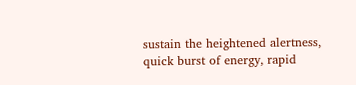sustain the heightened alertness, quick burst of energy, rapid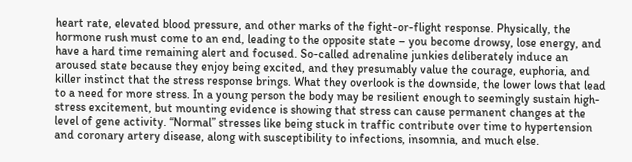heart rate, elevated blood pressure, and other marks of the fight-or-flight response. Physically, the hormone rush must come to an end, leading to the opposite state – you become drowsy, lose energy, and have a hard time remaining alert and focused. So-called adrenaline junkies deliberately induce an aroused state because they enjoy being excited, and they presumably value the courage, euphoria, and killer instinct that the stress response brings. What they overlook is the downside, the lower lows that lead to a need for more stress. In a young person the body may be resilient enough to seemingly sustain high-stress excitement, but mounting evidence is showing that stress can cause permanent changes at the level of gene activity. “Normal” stresses like being stuck in traffic contribute over time to hypertension and coronary artery disease, along with susceptibility to infections, insomnia, and much else.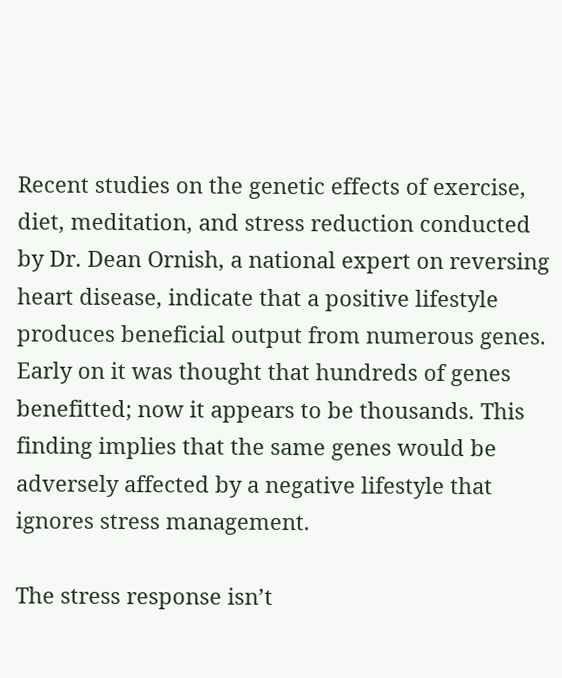Recent studies on the genetic effects of exercise, diet, meditation, and stress reduction conducted by Dr. Dean Ornish, a national expert on reversing heart disease, indicate that a positive lifestyle produces beneficial output from numerous genes. Early on it was thought that hundreds of genes benefitted; now it appears to be thousands. This finding implies that the same genes would be adversely affected by a negative lifestyle that ignores stress management.

The stress response isn’t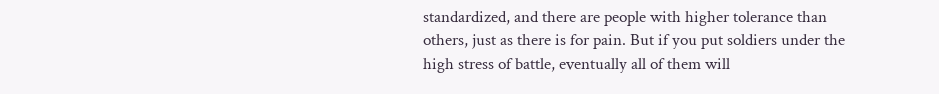standardized, and there are people with higher tolerance than others, just as there is for pain. But if you put soldiers under the high stress of battle, eventually all of them will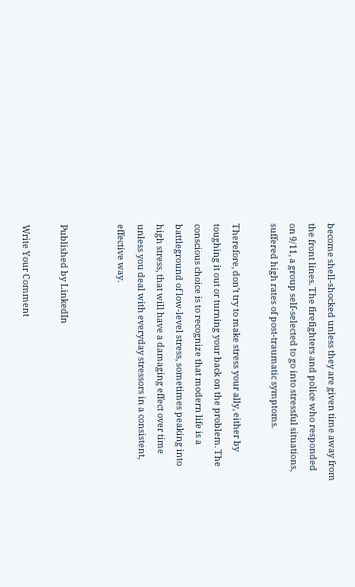become shell-shocked unless they are given time away from the front lines. The firefighters and police who responded on 9/11, a group self-selected to go into stressful situations, suffered high rates of post-traumatic symptoms.

Therefore, don’t try to make stress your ally, either by toughing it out or turning your back on the problem. The conscious choice is to recognize that modern life is a battleground of low-level stress, sometimes peaking into high stress, that will have a damaging effect over time unless you deal with everyday stressors in a consistent, effective way.


Published by LinkedIn

Write Your Comment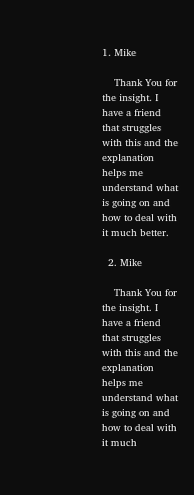1. Mike

    Thank You for the insight. I have a friend that struggles with this and the explanation helps me understand what is going on and how to deal with it much better.

  2. Mike

    Thank You for the insight. I have a friend that struggles with this and the explanation helps me understand what is going on and how to deal with it much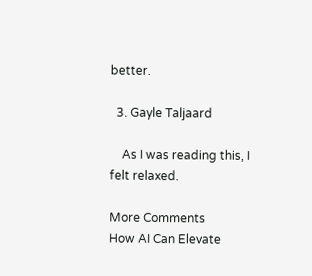better.

  3. Gayle Taljaard

    As I was reading this, I felt relaxed.

More Comments
How AI Can Elevate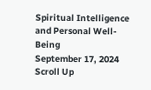Spiritual Intelligence and Personal Well-Being
September 17, 2024
Scroll Up